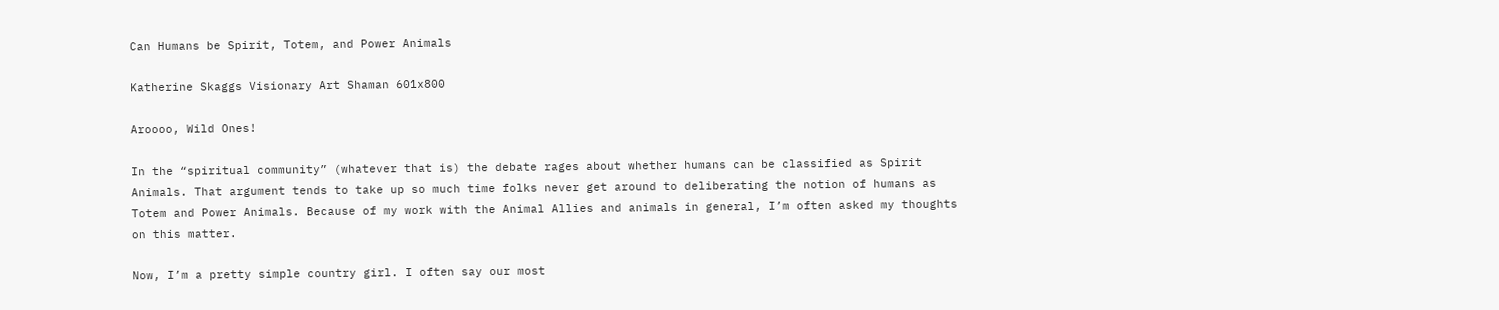Can Humans be Spirit, Totem, and Power Animals

Katherine Skaggs Visionary Art Shaman 601x800

Aroooo, Wild Ones!

In the “spiritual community” (whatever that is) the debate rages about whether humans can be classified as Spirit Animals. That argument tends to take up so much time folks never get around to deliberating the notion of humans as Totem and Power Animals. Because of my work with the Animal Allies and animals in general, I’m often asked my thoughts on this matter.

Now, I’m a pretty simple country girl. I often say our most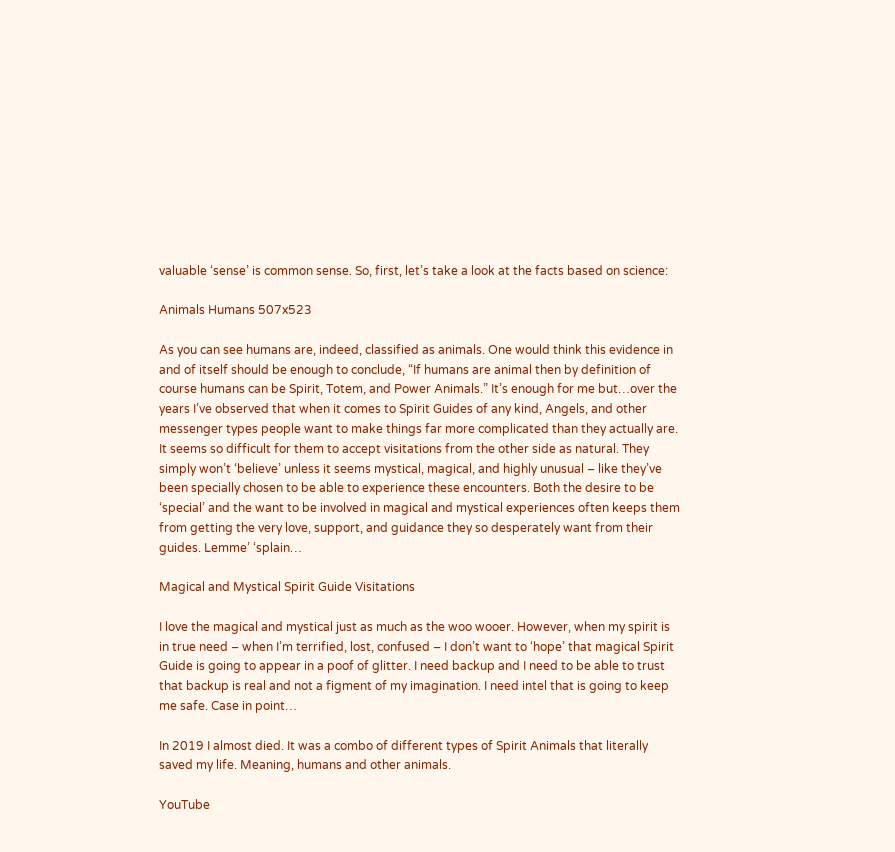valuable ‘sense’ is common sense. So, first, let’s take a look at the facts based on science:

Animals Humans 507x523

As you can see humans are, indeed, classified as animals. One would think this evidence in and of itself should be enough to conclude, “If humans are animal then by definition of course humans can be Spirit, Totem, and Power Animals.” It’s enough for me but…over the years I’ve observed that when it comes to Spirit Guides of any kind, Angels, and other messenger types people want to make things far more complicated than they actually are. It seems so difficult for them to accept visitations from the other side as natural. They simply won’t ‘believe’ unless it seems mystical, magical, and highly unusual – like they’ve been specially chosen to be able to experience these encounters. Both the desire to be ‘special’ and the want to be involved in magical and mystical experiences often keeps them from getting the very love, support, and guidance they so desperately want from their guides. Lemme’ ‘splain…

Magical and Mystical Spirit Guide Visitations

I love the magical and mystical just as much as the woo wooer. However, when my spirit is in true need – when I’m terrified, lost, confused – I don’t want to ‘hope’ that magical Spirit Guide is going to appear in a poof of glitter. I need backup and I need to be able to trust that backup is real and not a figment of my imagination. I need intel that is going to keep me safe. Case in point…

In 2019 I almost died. It was a combo of different types of Spirit Animals that literally saved my life. Meaning, humans and other animals.

YouTube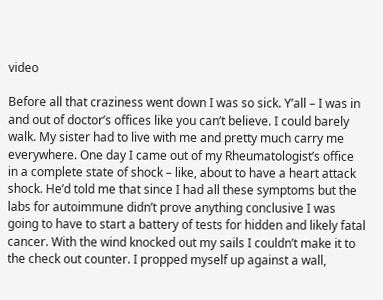video

Before all that craziness went down I was so sick. Y’all – I was in and out of doctor’s offices like you can’t believe. I could barely walk. My sister had to live with me and pretty much carry me everywhere. One day I came out of my Rheumatologist’s office in a complete state of shock – like, about to have a heart attack shock. He’d told me that since I had all these symptoms but the labs for autoimmune didn’t prove anything conclusive I was going to have to start a battery of tests for hidden and likely fatal cancer. With the wind knocked out my sails I couldn’t make it to the check out counter. I propped myself up against a wall,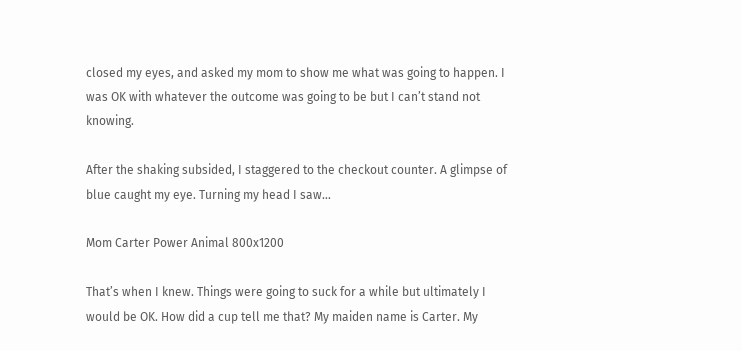closed my eyes, and asked my mom to show me what was going to happen. I was OK with whatever the outcome was going to be but I can’t stand not knowing.

After the shaking subsided, I staggered to the checkout counter. A glimpse of blue caught my eye. Turning my head I saw…

Mom Carter Power Animal 800x1200

That’s when I knew. Things were going to suck for a while but ultimately I would be OK. How did a cup tell me that? My maiden name is Carter. My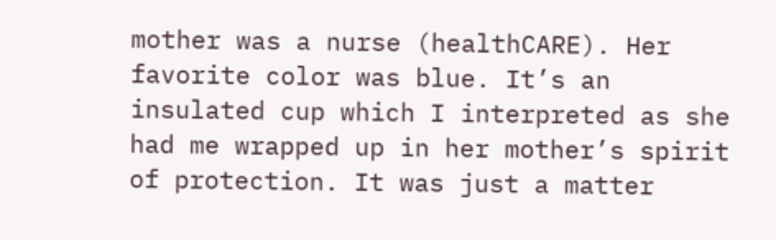mother was a nurse (healthCARE). Her favorite color was blue. It’s an insulated cup which I interpreted as she had me wrapped up in her mother’s spirit of protection. It was just a matter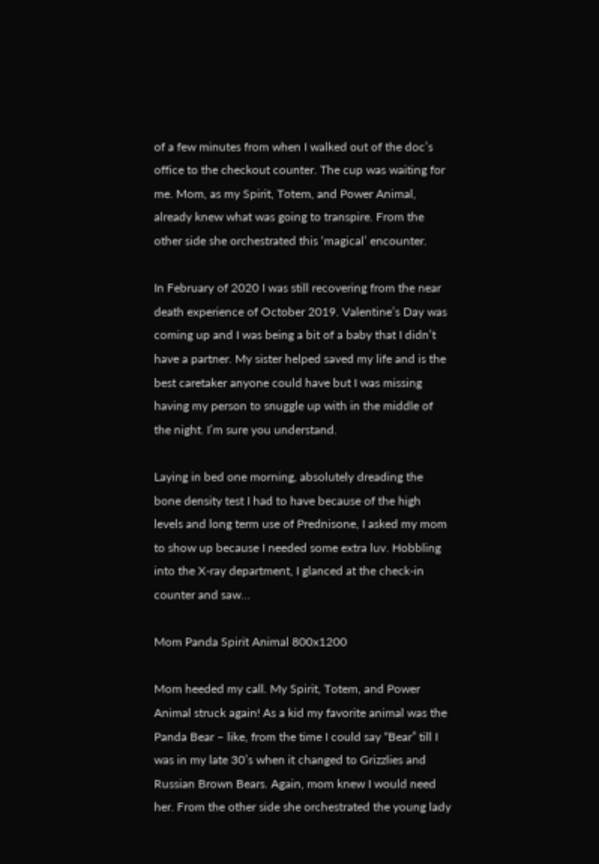of a few minutes from when I walked out of the doc’s office to the checkout counter. The cup was waiting for me. Mom, as my Spirit, Totem, and Power Animal, already knew what was going to transpire. From the other side she orchestrated this ‘magical’ encounter.

In February of 2020 I was still recovering from the near death experience of October 2019. Valentine’s Day was coming up and I was being a bit of a baby that I didn’t have a partner. My sister helped saved my life and is the best caretaker anyone could have but I was missing having my person to snuggle up with in the middle of the night. I’m sure you understand.

Laying in bed one morning, absolutely dreading the bone density test I had to have because of the high levels and long term use of Prednisone, I asked my mom to show up because I needed some extra luv. Hobbling into the X-ray department, I glanced at the check-in counter and saw…

Mom Panda Spirit Animal 800x1200

Mom heeded my call. My Spirit, Totem, and Power Animal struck again! As a kid my favorite animal was the Panda Bear – like, from the time I could say “Bear” till I was in my late 30’s when it changed to Grizzlies and Russian Brown Bears. Again, mom knew I would need her. From the other side she orchestrated the young lady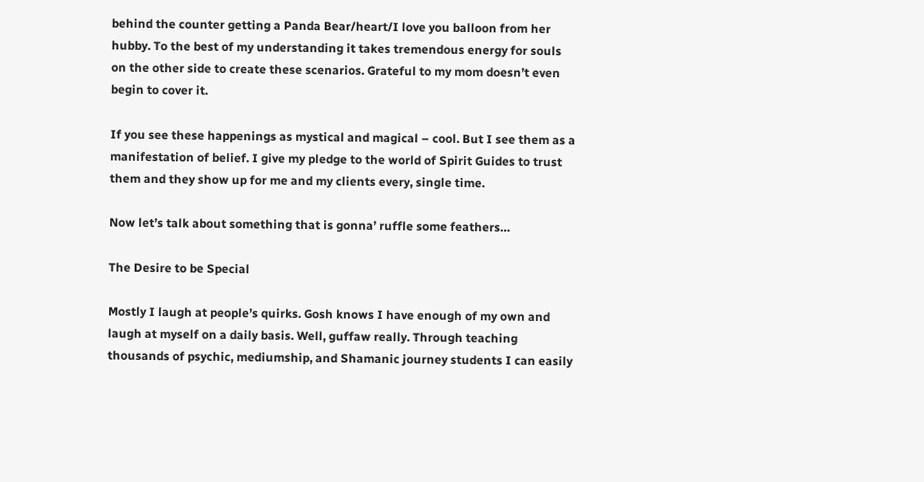behind the counter getting a Panda Bear/heart/I love you balloon from her hubby. To the best of my understanding it takes tremendous energy for souls on the other side to create these scenarios. Grateful to my mom doesn’t even begin to cover it.

If you see these happenings as mystical and magical – cool. But I see them as a manifestation of belief. I give my pledge to the world of Spirit Guides to trust them and they show up for me and my clients every, single time.

Now let’s talk about something that is gonna’ ruffle some feathers…

The Desire to be Special

Mostly I laugh at people’s quirks. Gosh knows I have enough of my own and laugh at myself on a daily basis. Well, guffaw really. Through teaching thousands of psychic, mediumship, and Shamanic journey students I can easily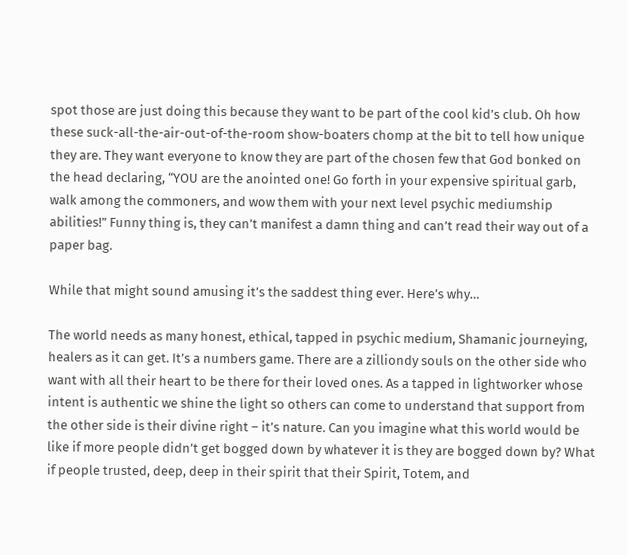spot those are just doing this because they want to be part of the cool kid’s club. Oh how these suck-all-the-air-out-of-the-room show-boaters chomp at the bit to tell how unique they are. They want everyone to know they are part of the chosen few that God bonked on the head declaring, “YOU are the anointed one! Go forth in your expensive spiritual garb, walk among the commoners, and wow them with your next level psychic mediumship abilities!” Funny thing is, they can’t manifest a damn thing and can’t read their way out of a paper bag.

While that might sound amusing it’s the saddest thing ever. Here’s why…

The world needs as many honest, ethical, tapped in psychic medium, Shamanic journeying, healers as it can get. It’s a numbers game. There are a zilliondy souls on the other side who want with all their heart to be there for their loved ones. As a tapped in lightworker whose intent is authentic we shine the light so others can come to understand that support from the other side is their divine right – it’s nature. Can you imagine what this world would be like if more people didn’t get bogged down by whatever it is they are bogged down by? What if people trusted, deep, deep in their spirit that their Spirit, Totem, and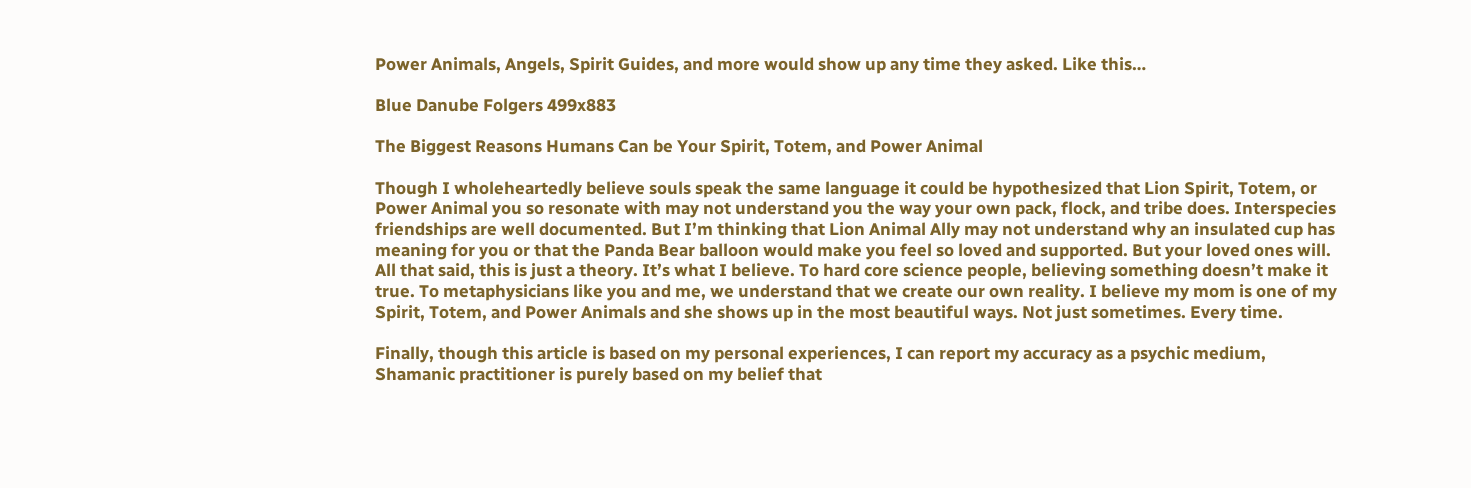Power Animals, Angels, Spirit Guides, and more would show up any time they asked. Like this…

Blue Danube Folgers 499x883

The Biggest Reasons Humans Can be Your Spirit, Totem, and Power Animal

Though I wholeheartedly believe souls speak the same language it could be hypothesized that Lion Spirit, Totem, or Power Animal you so resonate with may not understand you the way your own pack, flock, and tribe does. Interspecies friendships are well documented. But I’m thinking that Lion Animal Ally may not understand why an insulated cup has meaning for you or that the Panda Bear balloon would make you feel so loved and supported. But your loved ones will. All that said, this is just a theory. It’s what I believe. To hard core science people, believing something doesn’t make it true. To metaphysicians like you and me, we understand that we create our own reality. I believe my mom is one of my Spirit, Totem, and Power Animals and she shows up in the most beautiful ways. Not just sometimes. Every time.

Finally, though this article is based on my personal experiences, I can report my accuracy as a psychic medium, Shamanic practitioner is purely based on my belief that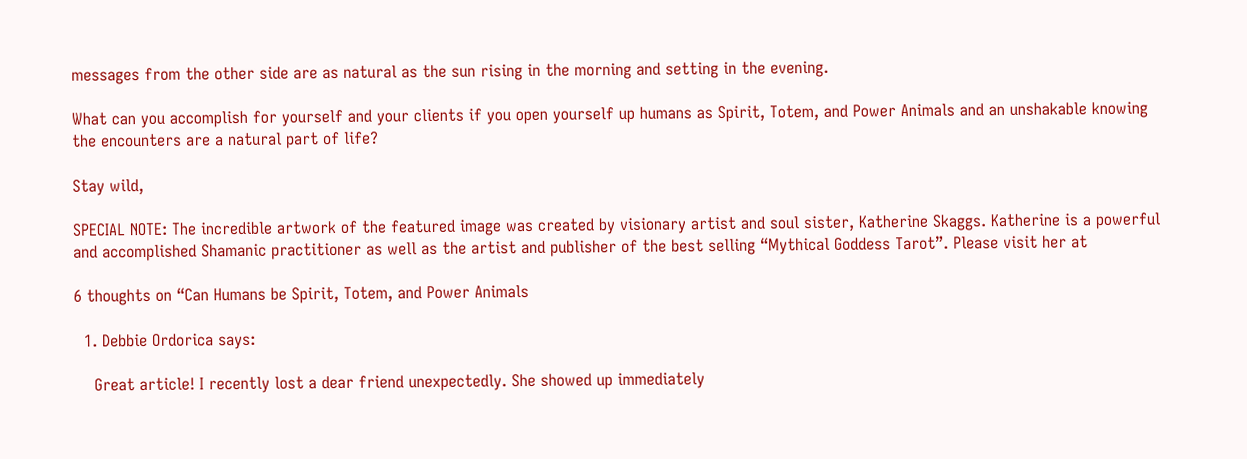messages from the other side are as natural as the sun rising in the morning and setting in the evening.

What can you accomplish for yourself and your clients if you open yourself up humans as Spirit, Totem, and Power Animals and an unshakable knowing the encounters are a natural part of life?

Stay wild,

SPECIAL NOTE: The incredible artwork of the featured image was created by visionary artist and soul sister, Katherine Skaggs. Katherine is a powerful and accomplished Shamanic practitioner as well as the artist and publisher of the best selling “Mythical Goddess Tarot”. Please visit her at

6 thoughts on “Can Humans be Spirit, Totem, and Power Animals

  1. Debbie Ordorica says:

    Great article! I recently lost a dear friend unexpectedly. She showed up immediately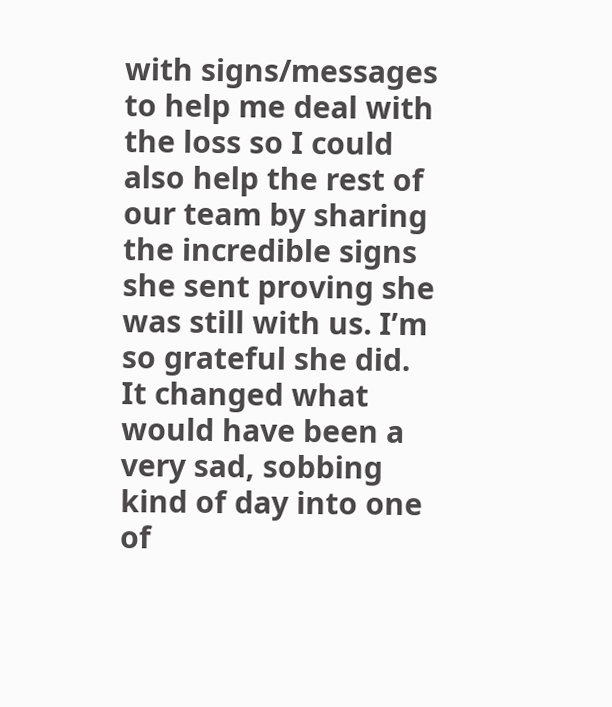with signs/messages to help me deal with the loss so I could also help the rest of our team by sharing the incredible signs she sent proving she was still with us. I’m so grateful she did. It changed what would have been a very sad, sobbing kind of day into one of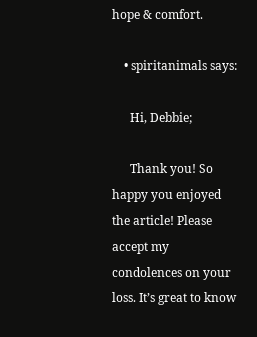hope & comfort.

    • spiritanimals says:

      Hi, Debbie;

      Thank you! So happy you enjoyed the article! Please accept my condolences on your loss. It’s great to know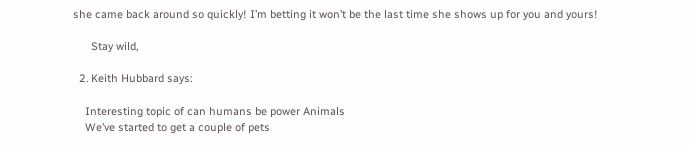she came back around so quickly! I’m betting it won’t be the last time she shows up for you and yours!

      Stay wild,

  2. Keith Hubbard says:

    Interesting topic of can humans be power Animals
    We’ve started to get a couple of pets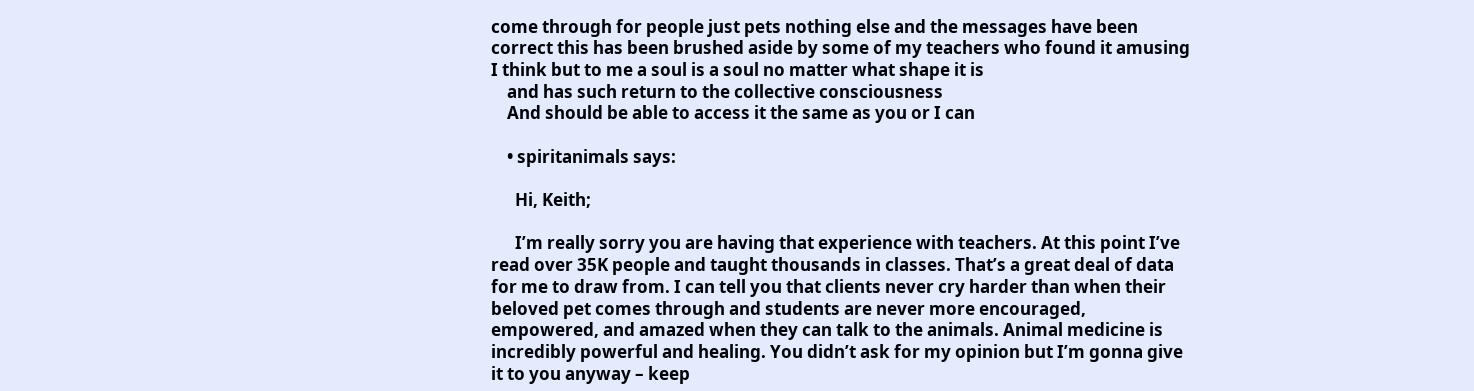come through for people just pets nothing else and the messages have been correct this has been brushed aside by some of my teachers who found it amusing I think but to me a soul is a soul no matter what shape it is
    and has such return to the collective consciousness
    And should be able to access it the same as you or I can

    • spiritanimals says:

      Hi, Keith;

      I’m really sorry you are having that experience with teachers. At this point I’ve read over 35K people and taught thousands in classes. That’s a great deal of data for me to draw from. I can tell you that clients never cry harder than when their beloved pet comes through and students are never more encouraged, empowered, and amazed when they can talk to the animals. Animal medicine is incredibly powerful and healing. You didn’t ask for my opinion but I’m gonna give it to you anyway – keep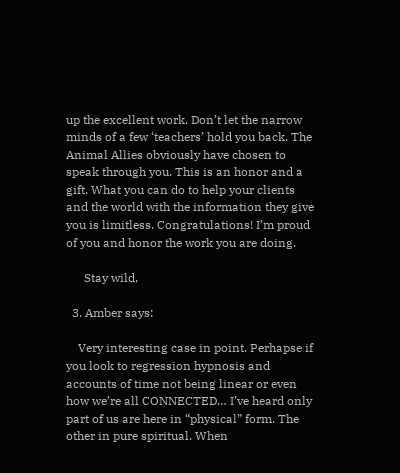up the excellent work. Don’t let the narrow minds of a few ‘teachers’ hold you back. The Animal Allies obviously have chosen to speak through you. This is an honor and a gift. What you can do to help your clients and the world with the information they give you is limitless. Congratulations! I’m proud of you and honor the work you are doing.

      Stay wild,

  3. Amber says:

    Very interesting case in point. Perhapse if you look to regression hypnosis and accounts of time not being linear or even how we’re all CONNECTED… I’ve heard only part of us are here in “physical” form. The other in pure spiritual. When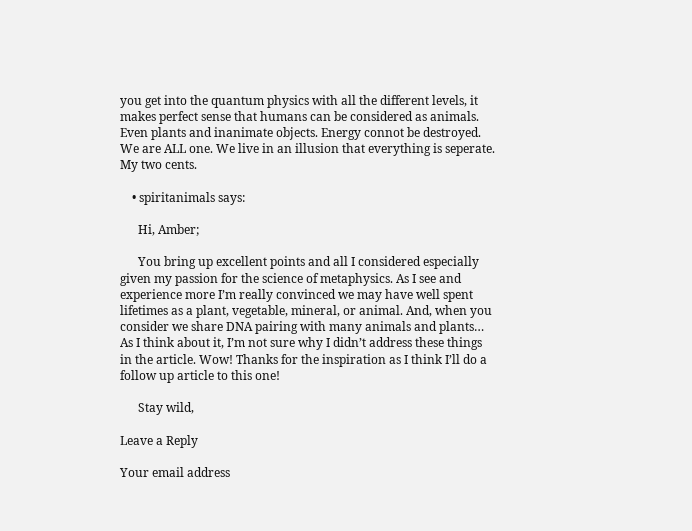you get into the quantum physics with all the different levels, it makes perfect sense that humans can be considered as animals. Even plants and inanimate objects. Energy connot be destroyed. We are ALL one. We live in an illusion that everything is seperate. My two cents.

    • spiritanimals says:

      Hi, Amber;

      You bring up excellent points and all I considered especially given my passion for the science of metaphysics. As I see and experience more I’m really convinced we may have well spent lifetimes as a plant, vegetable, mineral, or animal. And, when you consider we share DNA pairing with many animals and plants… As I think about it, I’m not sure why I didn’t address these things in the article. Wow! Thanks for the inspiration as I think I’ll do a follow up article to this one!

      Stay wild,

Leave a Reply

Your email address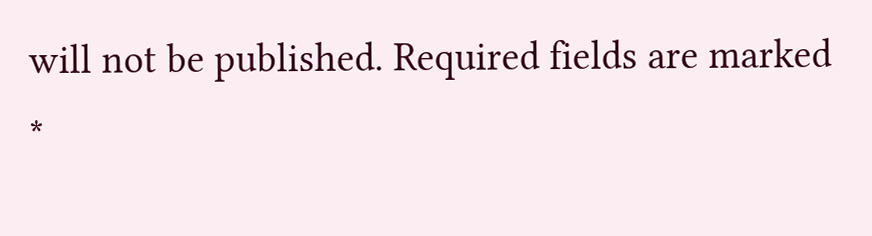will not be published. Required fields are marked *